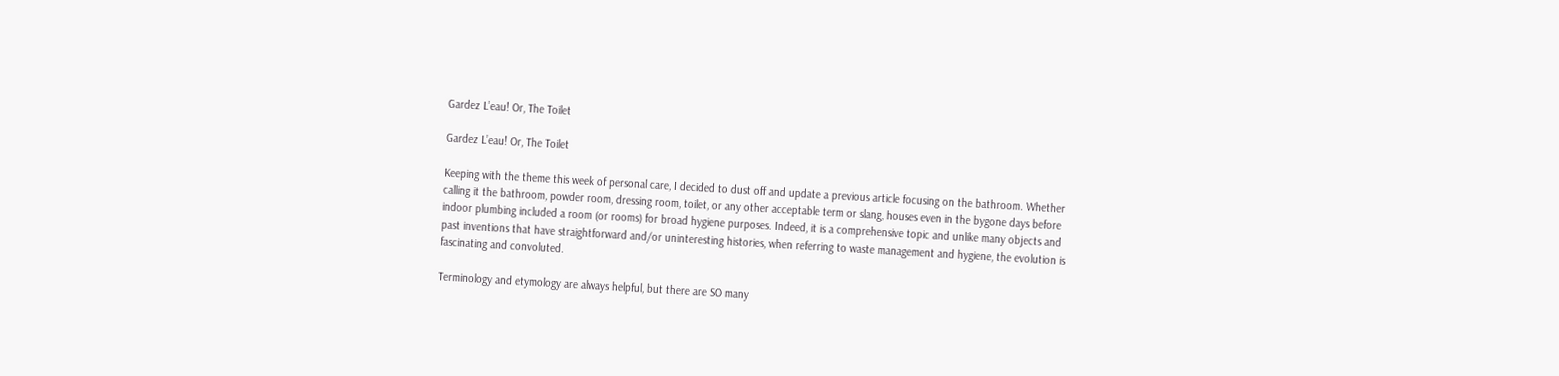Gardez L’eau! Or, The Toilet

Gardez L’eau! Or, The Toilet

Keeping with the theme this week of personal care, I decided to dust off and update a previous article focusing on the bathroom. Whether calling it the bathroom, powder room, dressing room, toilet, or any other acceptable term or slang, houses even in the bygone days before indoor plumbing included a room (or rooms) for broad hygiene purposes. Indeed, it is a comprehensive topic and unlike many objects and past inventions that have straightforward and/or uninteresting histories, when referring to waste management and hygiene, the evolution is fascinating and convoluted.

Terminology and etymology are always helpful, but there are SO many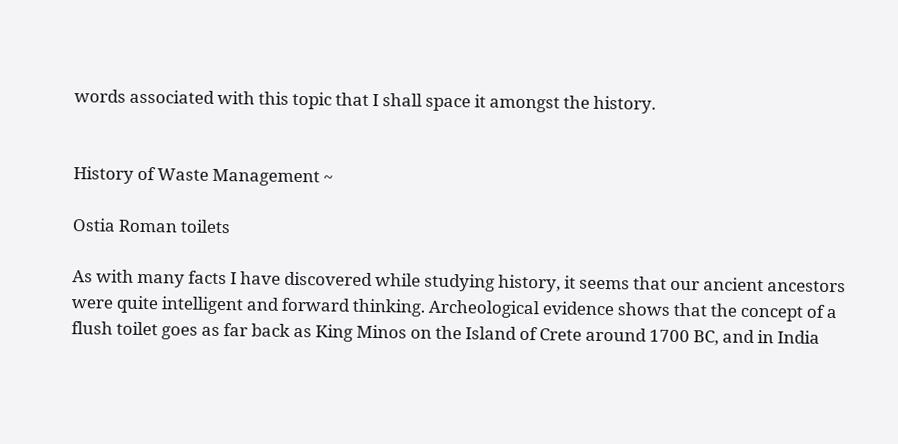words associated with this topic that I shall space it amongst the history.


History of Waste Management ~

Ostia Roman toilets

As with many facts I have discovered while studying history, it seems that our ancient ancestors were quite intelligent and forward thinking. Archeological evidence shows that the concept of a flush toilet goes as far back as King Minos on the Island of Crete around 1700 BC, and in India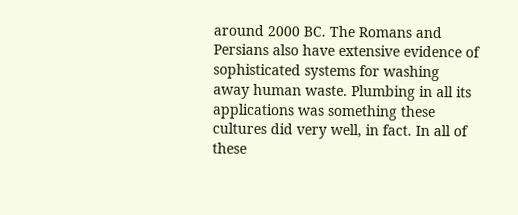around 2000 BC. The Romans and Persians also have extensive evidence of sophisticated systems for washing away human waste. Plumbing in all its applications was something these cultures did very well, in fact. In all of these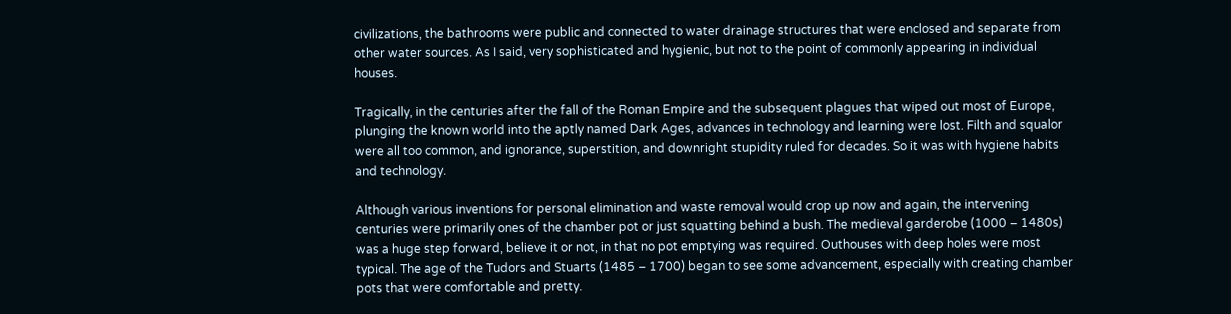civilizations, the bathrooms were public and connected to water drainage structures that were enclosed and separate from other water sources. As I said, very sophisticated and hygienic, but not to the point of commonly appearing in individual houses.

Tragically, in the centuries after the fall of the Roman Empire and the subsequent plagues that wiped out most of Europe, plunging the known world into the aptly named Dark Ages, advances in technology and learning were lost. Filth and squalor were all too common, and ignorance, superstition, and downright stupidity ruled for decades. So it was with hygiene habits and technology.

Although various inventions for personal elimination and waste removal would crop up now and again, the intervening centuries were primarily ones of the chamber pot or just squatting behind a bush. The medieval garderobe (1000 – 1480s) was a huge step forward, believe it or not, in that no pot emptying was required. Outhouses with deep holes were most typical. The age of the Tudors and Stuarts (1485 – 1700) began to see some advancement, especially with creating chamber pots that were comfortable and pretty.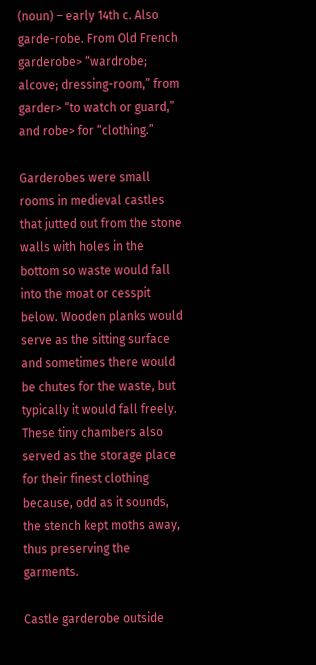(noun) – early 14th c. Also garde-robe. From Old French garderobe> “wardrobe; alcove; dressing-room,” from garder> “to watch or guard,” and robe> for “clothing.”

Garderobes were small rooms in medieval castles that jutted out from the stone walls with holes in the bottom so waste would fall into the moat or cesspit below. Wooden planks would serve as the sitting surface and sometimes there would be chutes for the waste, but typically it would fall freely. These tiny chambers also served as the storage place for their finest clothing because, odd as it sounds, the stench kept moths away, thus preserving the garments.

Castle garderobe outside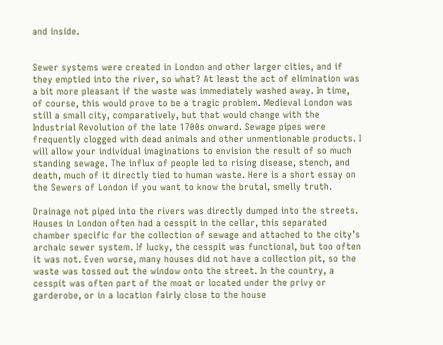and inside.


Sewer systems were created in London and other larger cities, and if they emptied into the river, so what? At least the act of elimination was a bit more pleasant if the waste was immediately washed away. In time, of course, this would prove to be a tragic problem. Medieval London was still a small city, comparatively, but that would change with the Industrial Revolution of the late 1700s onward. Sewage pipes were frequently clogged with dead animals and other unmentionable products. I will allow your individual imaginations to envision the result of so much standing sewage. The influx of people led to rising disease, stench, and death, much of it directly tied to human waste. Here is a short essay on the Sewers of London if you want to know the brutal, smelly truth.

Drainage not piped into the rivers was directly dumped into the streets. Houses in London often had a cesspit in the cellar, this separated chamber specific for the collection of sewage and attached to the city’s archaic sewer system. If lucky, the cesspit was functional, but too often it was not. Even worse, many houses did not have a collection pit, so the waste was tossed out the window onto the street. In the country, a cesspit was often part of the moat or located under the privy or garderobe, or in a location fairly close to the house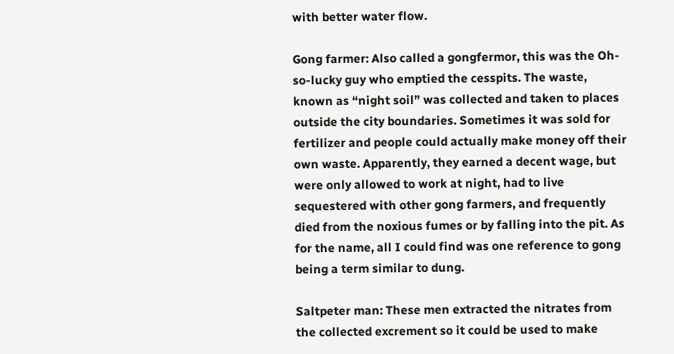with better water flow.

Gong farmer: Also called a gongfermor, this was the Oh-so-lucky guy who emptied the cesspits. The waste, known as “night soil” was collected and taken to places outside the city boundaries. Sometimes it was sold for fertilizer and people could actually make money off their own waste. Apparently, they earned a decent wage, but were only allowed to work at night, had to live sequestered with other gong farmers, and frequently died from the noxious fumes or by falling into the pit. As for the name, all I could find was one reference to gong being a term similar to dung.

Saltpeter man: These men extracted the nitrates from the collected excrement so it could be used to make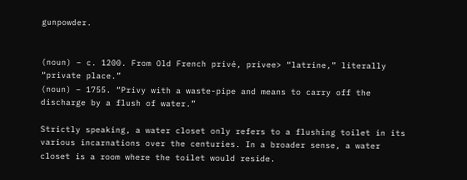gunpowder.


(noun) – c. 1200. From Old French privé, privee> “latrine,” literally “private place.”
(noun) – 1755. “Privy with a waste-pipe and means to carry off the discharge by a flush of water.”

Strictly speaking, a water closet only refers to a flushing toilet in its various incarnations over the centuries. In a broader sense, a water closet is a room where the toilet would reside.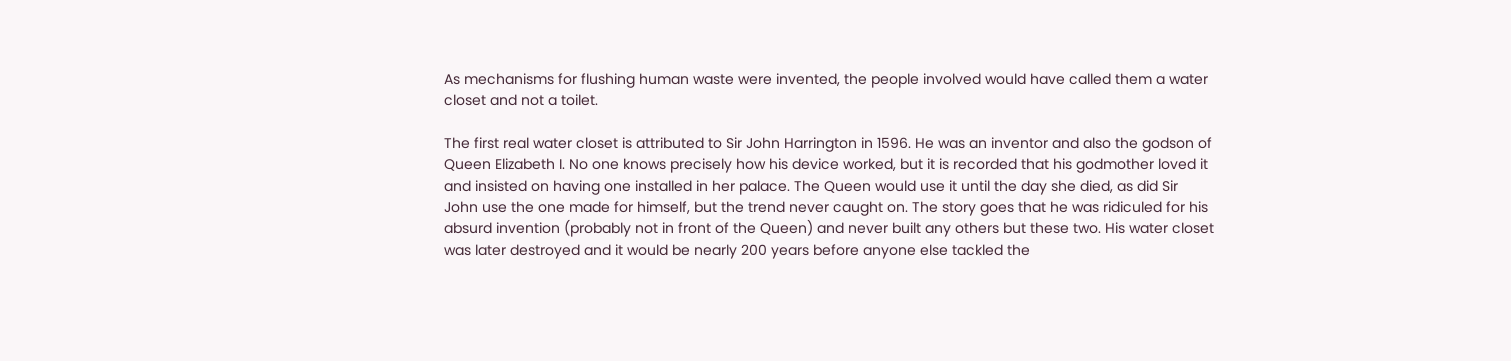As mechanisms for flushing human waste were invented, the people involved would have called them a water closet and not a toilet.

The first real water closet is attributed to Sir John Harrington in 1596. He was an inventor and also the godson of Queen Elizabeth I. No one knows precisely how his device worked, but it is recorded that his godmother loved it and insisted on having one installed in her palace. The Queen would use it until the day she died, as did Sir John use the one made for himself, but the trend never caught on. The story goes that he was ridiculed for his absurd invention (probably not in front of the Queen) and never built any others but these two. His water closet was later destroyed and it would be nearly 200 years before anyone else tackled the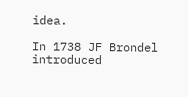idea.

In 1738 JF Brondel introduced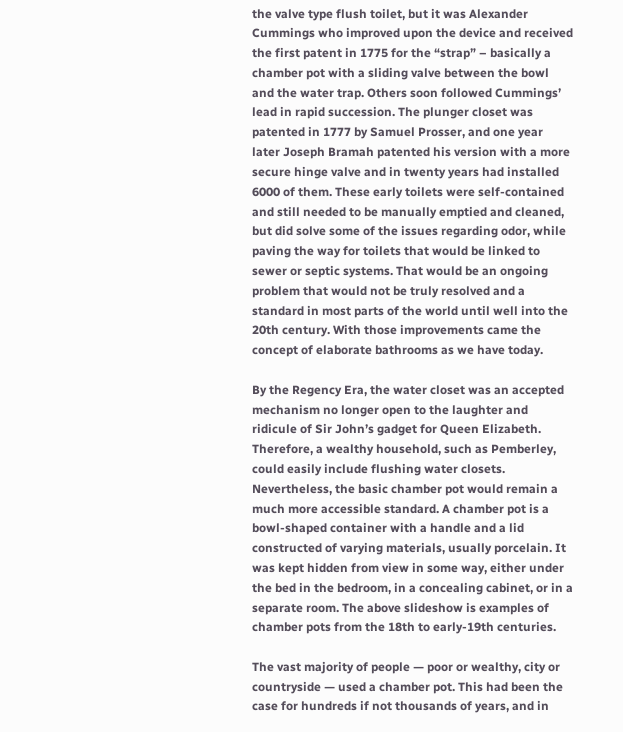the valve type flush toilet, but it was Alexander Cummings who improved upon the device and received the first patent in 1775 for the “strap” – basically a chamber pot with a sliding valve between the bowl and the water trap. Others soon followed Cummings’ lead in rapid succession. The plunger closet was patented in 1777 by Samuel Prosser, and one year later Joseph Bramah patented his version with a more secure hinge valve and in twenty years had installed 6000 of them. These early toilets were self-contained and still needed to be manually emptied and cleaned, but did solve some of the issues regarding odor, while paving the way for toilets that would be linked to sewer or septic systems. That would be an ongoing problem that would not be truly resolved and a standard in most parts of the world until well into the 20th century. With those improvements came the concept of elaborate bathrooms as we have today.

By the Regency Era, the water closet was an accepted mechanism no longer open to the laughter and ridicule of Sir John’s gadget for Queen Elizabeth. Therefore, a wealthy household, such as Pemberley, could easily include flushing water closets. Nevertheless, the basic chamber pot would remain a much more accessible standard. A chamber pot is a bowl-shaped container with a handle and a lid constructed of varying materials, usually porcelain. It was kept hidden from view in some way, either under the bed in the bedroom, in a concealing cabinet, or in a separate room. The above slideshow is examples of chamber pots from the 18th to early-19th centuries.

The vast majority of people — poor or wealthy, city or countryside — used a chamber pot. This had been the case for hundreds if not thousands of years, and in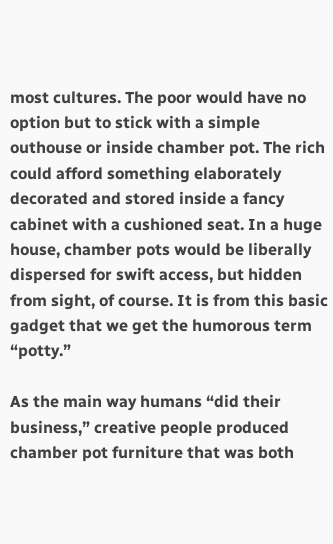most cultures. The poor would have no option but to stick with a simple outhouse or inside chamber pot. The rich could afford something elaborately decorated and stored inside a fancy cabinet with a cushioned seat. In a huge house, chamber pots would be liberally dispersed for swift access, but hidden from sight, of course. It is from this basic gadget that we get the humorous term “potty.”

As the main way humans “did their business,” creative people produced chamber pot furniture that was both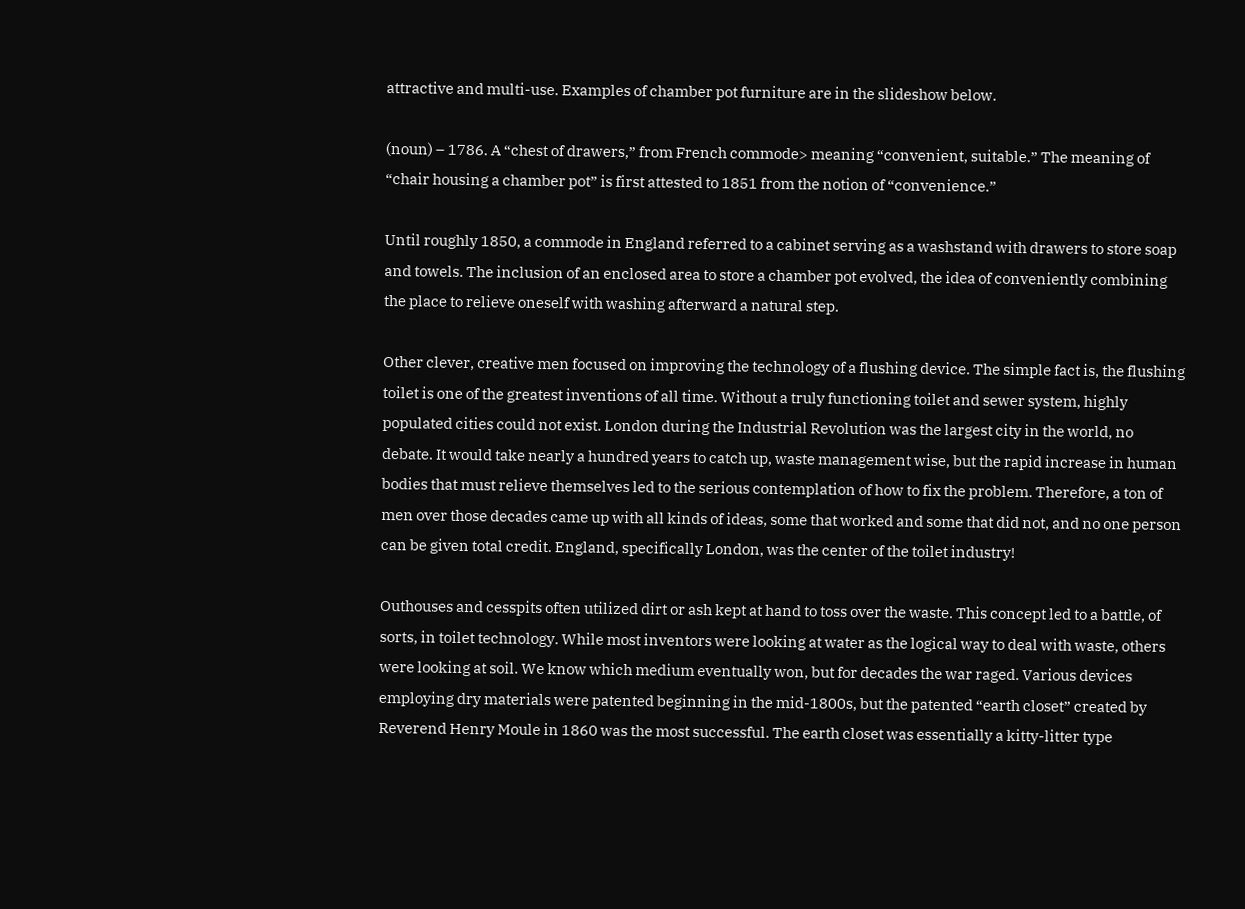attractive and multi-use. Examples of chamber pot furniture are in the slideshow below.

(noun) – 1786. A “chest of drawers,” from French commode> meaning “convenient, suitable.” The meaning of “chair housing a chamber pot” is first attested to 1851 from the notion of “convenience.”

Until roughly 1850, a commode in England referred to a cabinet serving as a washstand with drawers to store soap and towels. The inclusion of an enclosed area to store a chamber pot evolved, the idea of conveniently combining the place to relieve oneself with washing afterward a natural step.

Other clever, creative men focused on improving the technology of a flushing device. The simple fact is, the flushing toilet is one of the greatest inventions of all time. Without a truly functioning toilet and sewer system, highly populated cities could not exist. London during the Industrial Revolution was the largest city in the world, no debate. It would take nearly a hundred years to catch up, waste management wise, but the rapid increase in human bodies that must relieve themselves led to the serious contemplation of how to fix the problem. Therefore, a ton of men over those decades came up with all kinds of ideas, some that worked and some that did not, and no one person can be given total credit. England, specifically London, was the center of the toilet industry!

Outhouses and cesspits often utilized dirt or ash kept at hand to toss over the waste. This concept led to a battle, of sorts, in toilet technology. While most inventors were looking at water as the logical way to deal with waste, others were looking at soil. We know which medium eventually won, but for decades the war raged. Various devices employing dry materials were patented beginning in the mid-1800s, but the patented “earth closet” created by Reverend Henry Moule in 1860 was the most successful. The earth closet was essentially a kitty-litter type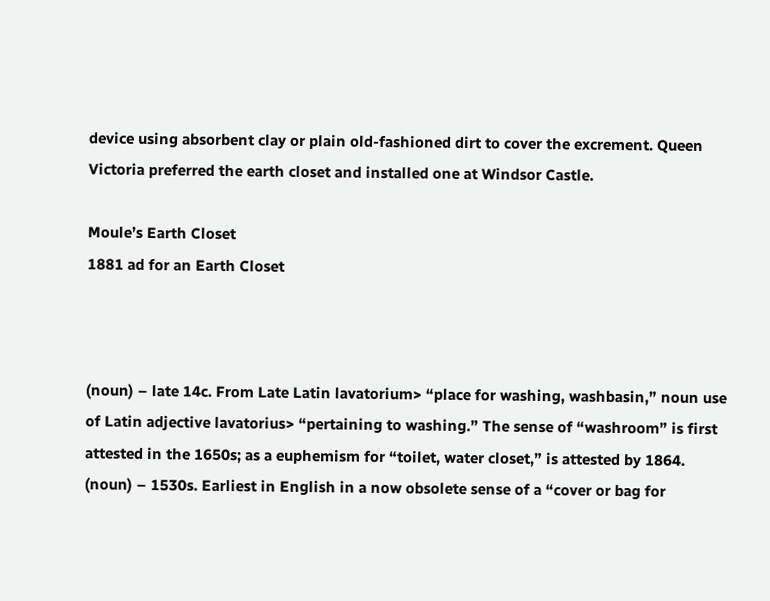device using absorbent clay or plain old-fashioned dirt to cover the excrement. Queen Victoria preferred the earth closet and installed one at Windsor Castle.

Moule’s Earth Closet
1881 ad for an Earth Closet



(noun) – late 14c. From Late Latin lavatorium> “place for washing, washbasin,” noun use of Latin adjective lavatorius> “pertaining to washing.” The sense of “washroom” is first attested in the 1650s; as a euphemism for “toilet, water closet,” is attested by 1864.
(noun) – 1530s. Earliest in English in a now obsolete sense of a “cover or bag for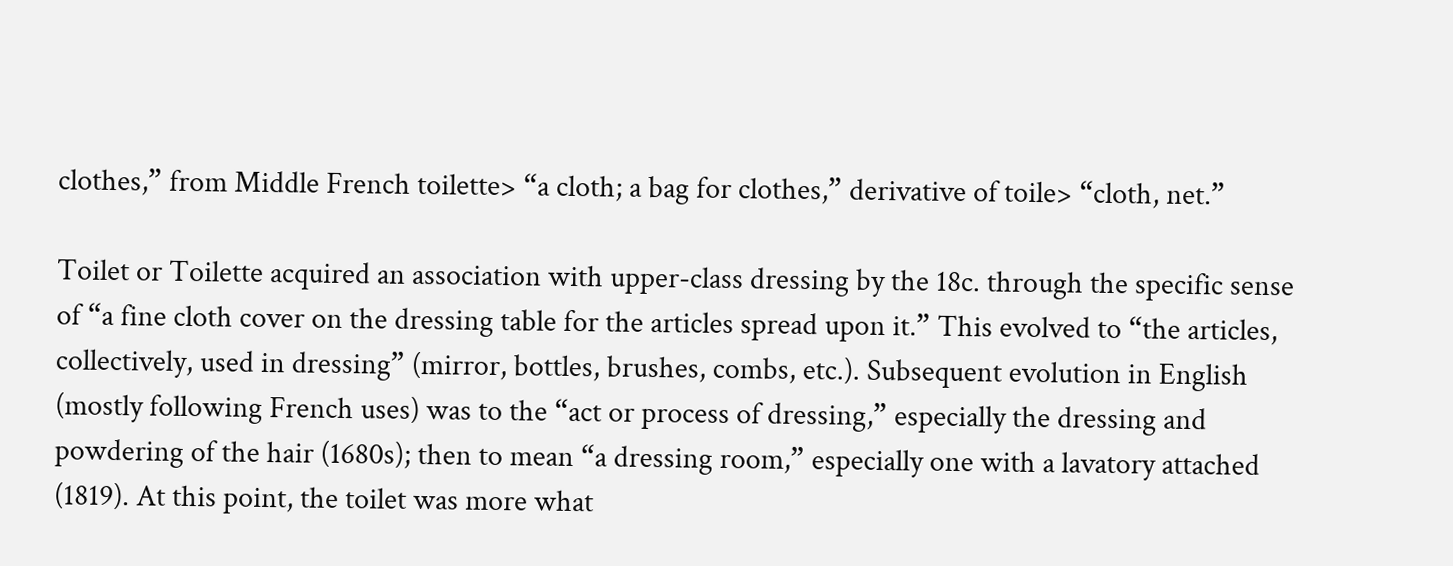clothes,” from Middle French toilette> “a cloth; a bag for clothes,” derivative of toile> “cloth, net.”

Toilet or Toilette acquired an association with upper-class dressing by the 18c. through the specific sense of “a fine cloth cover on the dressing table for the articles spread upon it.” This evolved to “the articles, collectively, used in dressing” (mirror, bottles, brushes, combs, etc.). Subsequent evolution in English (mostly following French uses) was to the “act or process of dressing,” especially the dressing and powdering of the hair (1680s); then to mean “a dressing room,” especially one with a lavatory attached (1819). At this point, the toilet was more what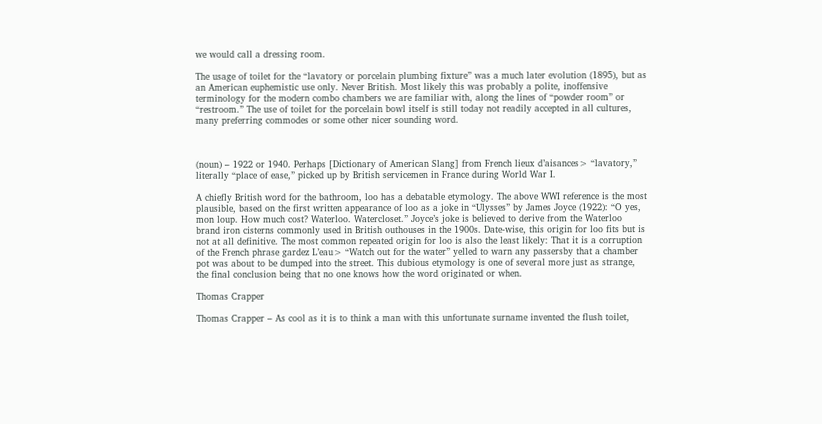we would call a dressing room.

The usage of toilet for the “lavatory or porcelain plumbing fixture” was a much later evolution (1895), but as an American euphemistic use only. Never British. Most likely this was probably a polite, inoffensive terminology for the modern combo chambers we are familiar with, along the lines of “powder room” or “restroom.” The use of toilet for the porcelain bowl itself is still today not readily accepted in all cultures, many preferring commodes or some other nicer sounding word.



(noun) – 1922 or 1940. Perhaps [Dictionary of American Slang] from French lieux d’aisances> “lavatory,” literally “place of ease,” picked up by British servicemen in France during World War I.

A chiefly British word for the bathroom, loo has a debatable etymology. The above WWI reference is the most plausible, based on the first written appearance of loo as a joke in “Ulysses” by James Joyce (1922): “O yes, mon loup. How much cost? Waterloo. Watercloset.” Joyce’s joke is believed to derive from the Waterloo brand iron cisterns commonly used in British outhouses in the 1900s. Date-wise, this origin for loo fits but is not at all definitive. The most common repeated origin for loo is also the least likely: That it is a corruption of the French phrase gardez L’eau> “Watch out for the water” yelled to warn any passersby that a chamber pot was about to be dumped into the street. This dubious etymology is one of several more just as strange, the final conclusion being that no one knows how the word originated or when.

Thomas Crapper

Thomas Crapper – As cool as it is to think a man with this unfortunate surname invented the flush toilet,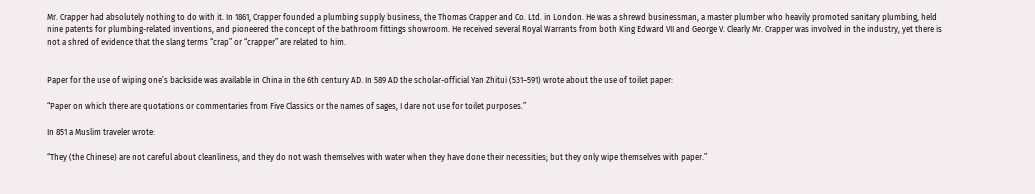Mr. Crapper had absolutely nothing to do with it. In 1861, Crapper founded a plumbing supply business, the Thomas Crapper and Co. Ltd. in London. He was a shrewd businessman, a master plumber who heavily promoted sanitary plumbing, held nine patents for plumbing-related inventions, and pioneered the concept of the bathroom fittings showroom. He received several Royal Warrants from both King Edward VII and George V. Clearly Mr. Crapper was involved in the industry, yet there is not a shred of evidence that the slang terms “crap” or “crapper” are related to him.


Paper for the use of wiping one’s backside was available in China in the 6th century AD. In 589 AD the scholar-official Yan Zhitui (531–591) wrote about the use of toilet paper:

“Paper on which there are quotations or commentaries from Five Classics or the names of sages, I dare not use for toilet purposes.”

In 851 a Muslim traveler wrote:

“They (the Chinese) are not careful about cleanliness, and they do not wash themselves with water when they have done their necessities; but they only wipe themselves with paper.”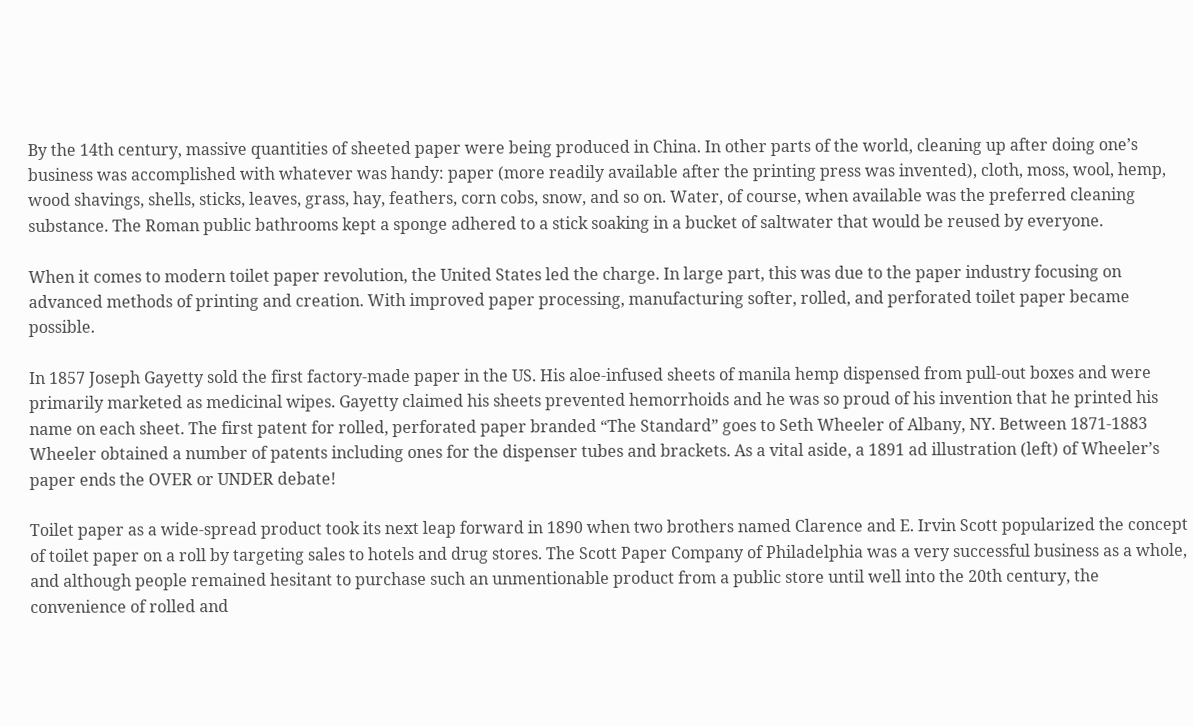By the 14th century, massive quantities of sheeted paper were being produced in China. In other parts of the world, cleaning up after doing one’s business was accomplished with whatever was handy: paper (more readily available after the printing press was invented), cloth, moss, wool, hemp, wood shavings, shells, sticks, leaves, grass, hay, feathers, corn cobs, snow, and so on. Water, of course, when available was the preferred cleaning substance. The Roman public bathrooms kept a sponge adhered to a stick soaking in a bucket of saltwater that would be reused by everyone.

When it comes to modern toilet paper revolution, the United States led the charge. In large part, this was due to the paper industry focusing on advanced methods of printing and creation. With improved paper processing, manufacturing softer, rolled, and perforated toilet paper became possible.

In 1857 Joseph Gayetty sold the first factory-made paper in the US. His aloe-infused sheets of manila hemp dispensed from pull-out boxes and were primarily marketed as medicinal wipes. Gayetty claimed his sheets prevented hemorrhoids and he was so proud of his invention that he printed his name on each sheet. The first patent for rolled, perforated paper branded “The Standard” goes to Seth Wheeler of Albany, NY. Between 1871-1883 Wheeler obtained a number of patents including ones for the dispenser tubes and brackets. As a vital aside, a 1891 ad illustration (left) of Wheeler’s paper ends the OVER or UNDER debate!

Toilet paper as a wide-spread product took its next leap forward in 1890 when two brothers named Clarence and E. Irvin Scott popularized the concept of toilet paper on a roll by targeting sales to hotels and drug stores. The Scott Paper Company of Philadelphia was a very successful business as a whole, and although people remained hesitant to purchase such an unmentionable product from a public store until well into the 20th century, the convenience of rolled and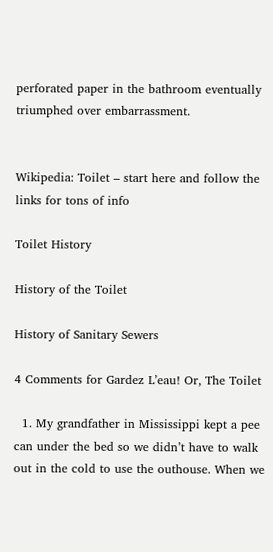perforated paper in the bathroom eventually triumphed over embarrassment.


Wikipedia: Toilet – start here and follow the links for tons of info

Toilet History

History of the Toilet

History of Sanitary Sewers

4 Comments for Gardez L’eau! Or, The Toilet

  1. My grandfather in Mississippi kept a pee can under the bed so we didn’t have to walk out in the cold to use the outhouse. When we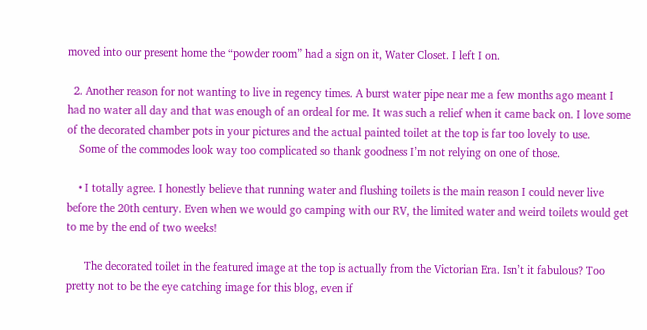moved into our present home the “powder room” had a sign on it, Water Closet. I left I on.

  2. Another reason for not wanting to live in regency times. A burst water pipe near me a few months ago meant I had no water all day and that was enough of an ordeal for me. It was such a relief when it came back on. I love some of the decorated chamber pots in your pictures and the actual painted toilet at the top is far too lovely to use.
    Some of the commodes look way too complicated so thank goodness I’m not relying on one of those.

    • I totally agree. I honestly believe that running water and flushing toilets is the main reason I could never live before the 20th century. Even when we would go camping with our RV, the limited water and weird toilets would get to me by the end of two weeks!

      The decorated toilet in the featured image at the top is actually from the Victorian Era. Isn’t it fabulous? Too pretty not to be the eye catching image for this blog, even if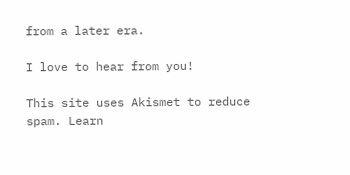from a later era.

I love to hear from you!

This site uses Akismet to reduce spam. Learn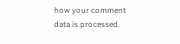how your comment data is processed.